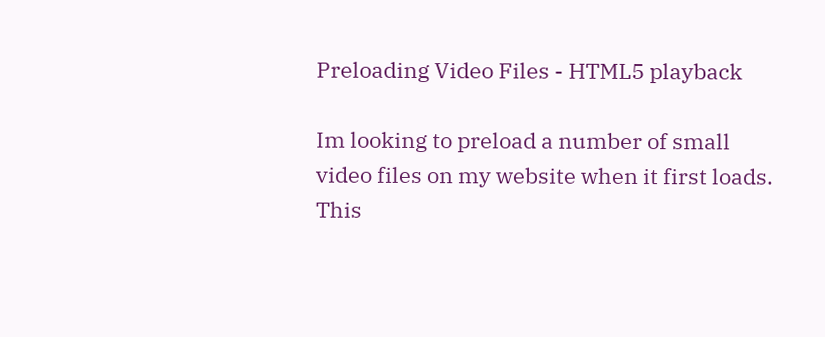Preloading Video Files - HTML5 playback

Im looking to preload a number of small video files on my website when it first loads. This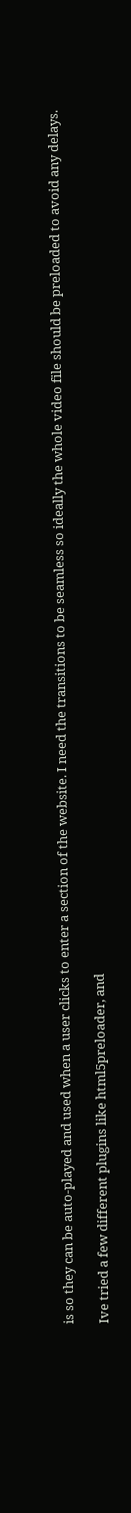is so they can be auto-played and used when a user clicks to enter a section of the website. I need the transitions to be seamless so ideally the whole video file should be preloaded to avoid any delays.

Ive tried a few different plugins like html5preloader, and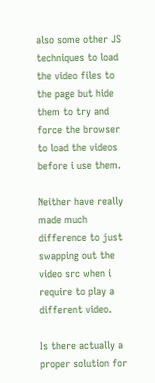also some other JS techniques to load the video files to the page but hide them to try and force the browser to load the videos before i use them.

Neither have really made much difference to just swapping out the video src when i require to play a different video.

Is there actually a proper solution for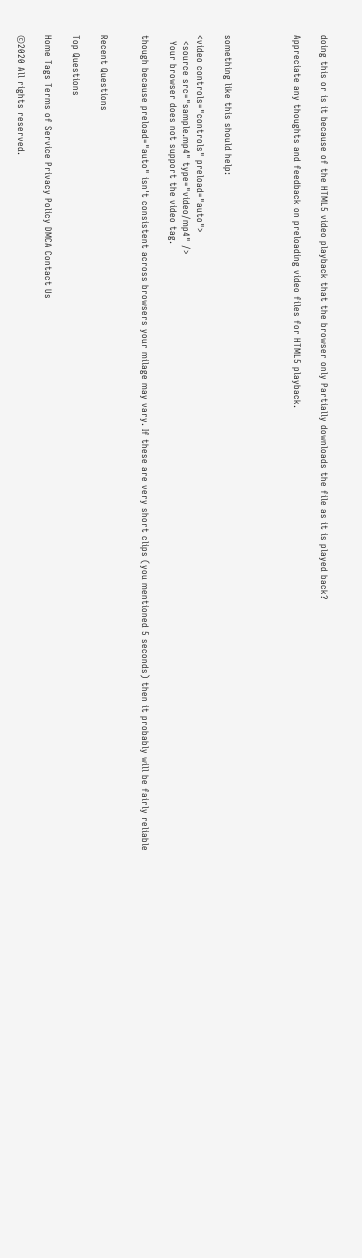doing this or is it because of the HTML5 video playback that the browser only Partially downloads the file as it is played back?

Appreciate any thoughts and feedback on preloading video files for HTML5 playback.




something like this should help:

<video controls="controls" preload="auto">
  <source src="sample.mp4" type="video/mp4" />
  Your browser does not support the video tag.

though because preload="auto" isn't consistent across browsers your milage may vary. If these are very short clips (you mentioned 5 seconds) then it probably will be fairly reliable


Recent Questions

Top Questions

Home Tags Terms of Service Privacy Policy DMCA Contact Us

©2020 All rights reserved.